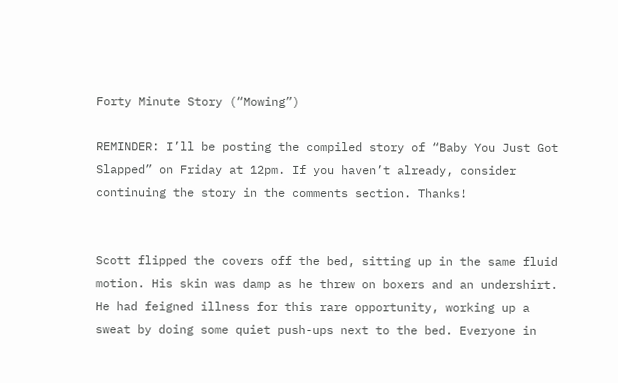Forty Minute Story (“Mowing”)

REMINDER: I’ll be posting the compiled story of “Baby You Just Got Slapped” on Friday at 12pm. If you haven’t already, consider continuing the story in the comments section. Thanks!


Scott flipped the covers off the bed, sitting up in the same fluid motion. His skin was damp as he threw on boxers and an undershirt. He had feigned illness for this rare opportunity, working up a sweat by doing some quiet push-ups next to the bed. Everyone in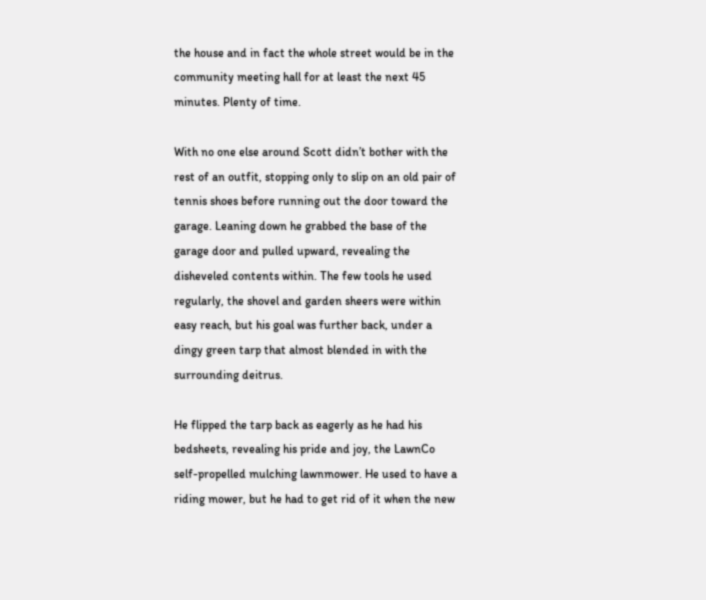the house and in fact the whole street would be in the community meeting hall for at least the next 45 minutes. Plenty of time.

With no one else around Scott didn’t bother with the rest of an outfit, stopping only to slip on an old pair of tennis shoes before running out the door toward the garage. Leaning down he grabbed the base of the garage door and pulled upward, revealing the disheveled contents within. The few tools he used regularly, the shovel and garden sheers were within easy reach, but his goal was further back, under a dingy green tarp that almost blended in with the surrounding deitrus.

He flipped the tarp back as eagerly as he had his bedsheets, revealing his pride and joy, the LawnCo self-propelled mulching lawnmower. He used to have a riding mower, but he had to get rid of it when the new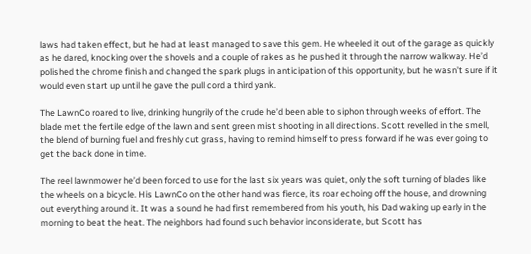laws had taken effect, but he had at least managed to save this gem. He wheeled it out of the garage as quickly as he dared, knocking over the shovels and a couple of rakes as he pushed it through the narrow walkway. He’d polished the chrome finish and changed the spark plugs in anticipation of this opportunity, but he wasn’t sure if it would even start up until he gave the pull cord a third yank.

The LawnCo roared to live, drinking hungrily of the crude he’d been able to siphon through weeks of effort. The blade met the fertile edge of the lawn and sent green mist shooting in all directions. Scott revelled in the smell, the blend of burning fuel and freshly cut grass, having to remind himself to press forward if he was ever going to get the back done in time.

The reel lawnmower he’d been forced to use for the last six years was quiet, only the soft turning of blades like the wheels on a bicycle. His LawnCo on the other hand was fierce, its roar echoing off the house, and drowning out everything around it. It was a sound he had first remembered from his youth, his Dad waking up early in the morning to beat the heat. The neighbors had found such behavior inconsiderate, but Scott has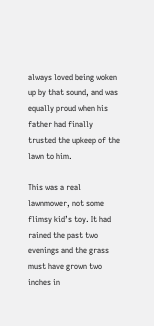always loved being woken up by that sound, and was equally proud when his father had finally trusted the upkeep of the lawn to him.

This was a real lawnmower, not some flimsy kid’s toy. It had rained the past two evenings and the grass must have grown two inches in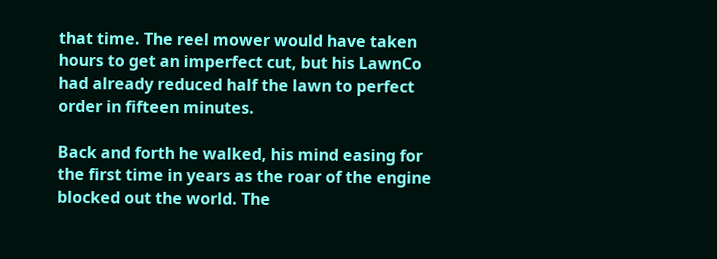that time. The reel mower would have taken hours to get an imperfect cut, but his LawnCo had already reduced half the lawn to perfect order in fifteen minutes.

Back and forth he walked, his mind easing for the first time in years as the roar of the engine blocked out the world. The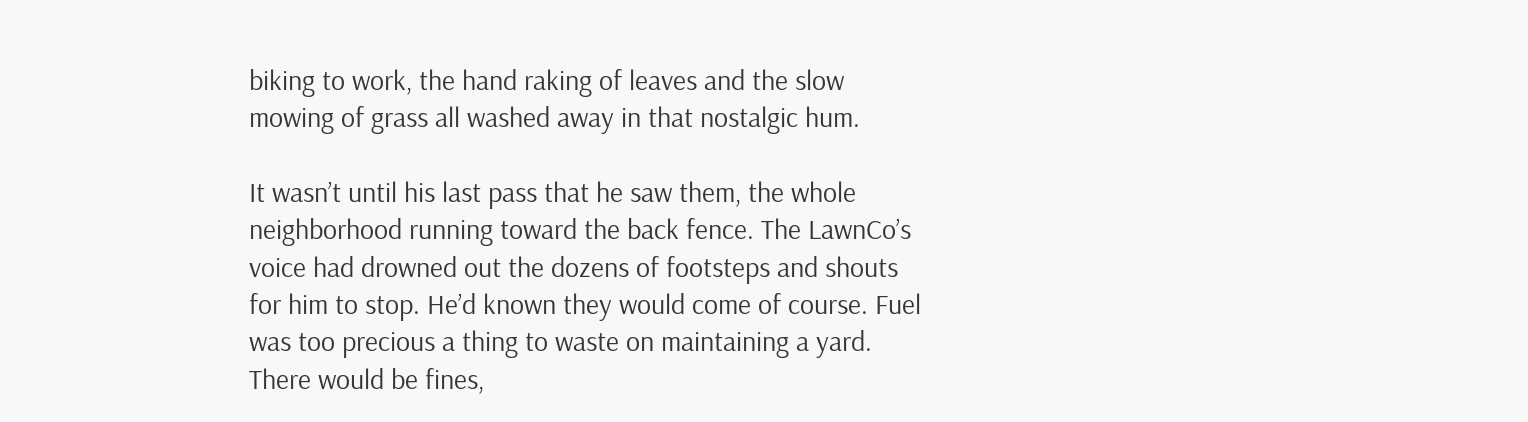biking to work, the hand raking of leaves and the slow mowing of grass all washed away in that nostalgic hum.

It wasn’t until his last pass that he saw them, the whole neighborhood running toward the back fence. The LawnCo’s voice had drowned out the dozens of footsteps and shouts for him to stop. He’d known they would come of course. Fuel was too precious a thing to waste on maintaining a yard. There would be fines,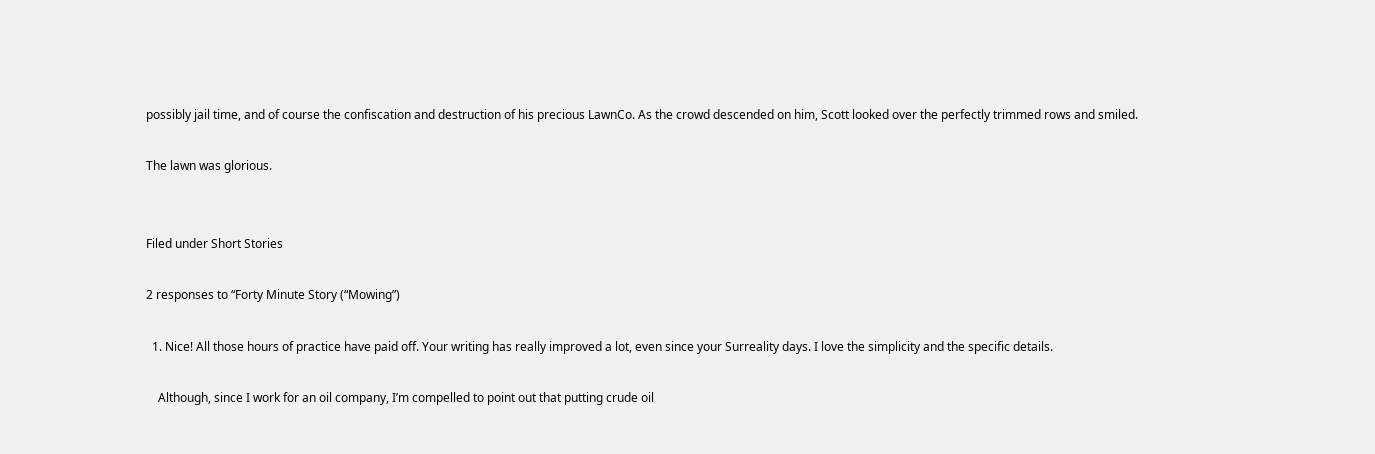possibly jail time, and of course the confiscation and destruction of his precious LawnCo. As the crowd descended on him, Scott looked over the perfectly trimmed rows and smiled.

The lawn was glorious.


Filed under Short Stories

2 responses to “Forty Minute Story (“Mowing”)

  1. Nice! All those hours of practice have paid off. Your writing has really improved a lot, even since your Surreality days. I love the simplicity and the specific details.

    Although, since I work for an oil company, I’m compelled to point out that putting crude oil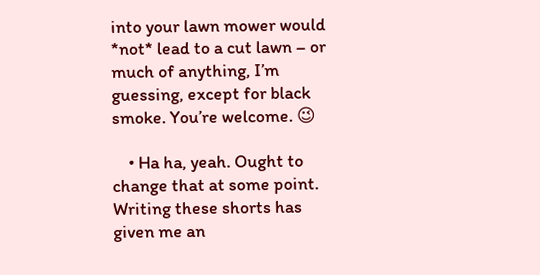into your lawn mower would *not* lead to a cut lawn – or much of anything, I’m guessing, except for black smoke. You’re welcome. 😉

    • Ha ha, yeah. Ought to change that at some point. Writing these shorts has given me an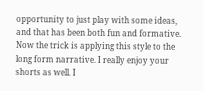opportunity to just play with some ideas, and that has been both fun and formative. Now the trick is applying this style to the long form narrative. I really enjoy your shorts as well. I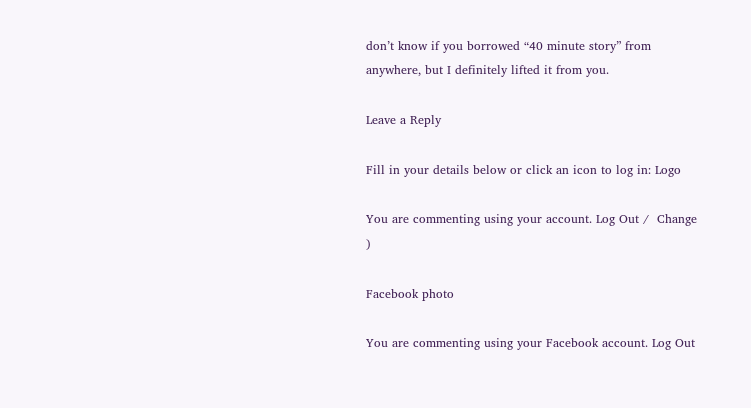don’t know if you borrowed “40 minute story” from anywhere, but I definitely lifted it from you.

Leave a Reply

Fill in your details below or click an icon to log in: Logo

You are commenting using your account. Log Out /  Change )

Facebook photo

You are commenting using your Facebook account. Log Out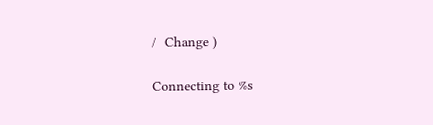/  Change )

Connecting to %s